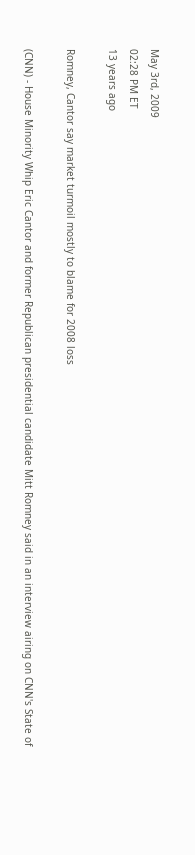May 3rd, 2009
02:28 PM ET
13 years ago

Romney, Cantor say market turmoil mostly to blame for 2008 loss

(CNN) - House Minority Whip Eric Cantor and former Republican presidential candidate Mitt Romney said in an interview airing on CNN's State of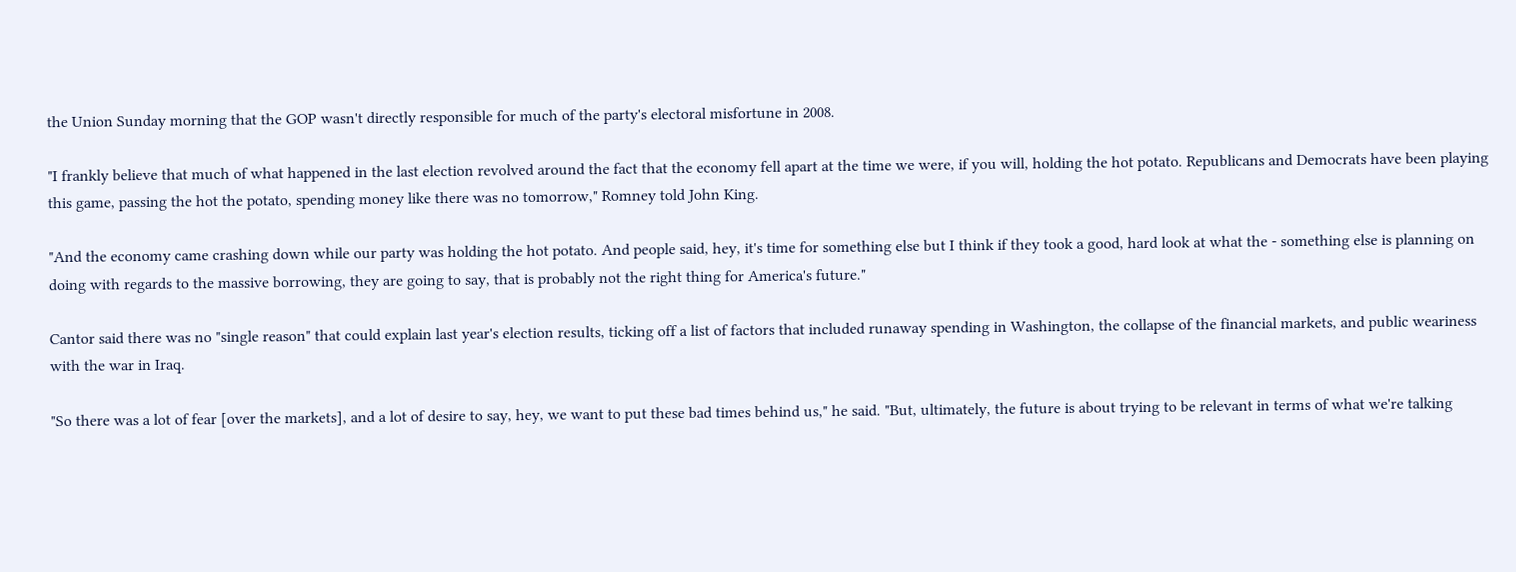the Union Sunday morning that the GOP wasn't directly responsible for much of the party's electoral misfortune in 2008.

"I frankly believe that much of what happened in the last election revolved around the fact that the economy fell apart at the time we were, if you will, holding the hot potato. Republicans and Democrats have been playing this game, passing the hot the potato, spending money like there was no tomorrow," Romney told John King.

"And the economy came crashing down while our party was holding the hot potato. And people said, hey, it's time for something else but I think if they took a good, hard look at what the - something else is planning on doing with regards to the massive borrowing, they are going to say, that is probably not the right thing for America's future."

Cantor said there was no "single reason" that could explain last year's election results, ticking off a list of factors that included runaway spending in Washington, the collapse of the financial markets, and public weariness with the war in Iraq.

"So there was a lot of fear [over the markets], and a lot of desire to say, hey, we want to put these bad times behind us," he said. "But, ultimately, the future is about trying to be relevant in terms of what we're talking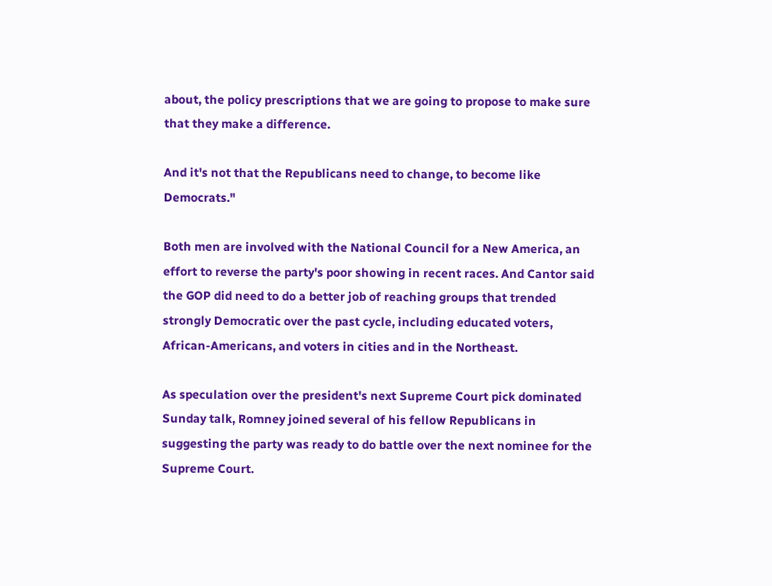about, the policy prescriptions that we are going to propose to make sure that they make a difference.

And it's not that the Republicans need to change, to become like Democrats."

Both men are involved with the National Council for a New America, an effort to reverse the party's poor showing in recent races. And Cantor said the GOP did need to do a better job of reaching groups that trended strongly Democratic over the past cycle, including educated voters, African-Americans, and voters in cities and in the Northeast.

As speculation over the president's next Supreme Court pick dominated Sunday talk, Romney joined several of his fellow Republicans in suggesting the party was ready to do battle over the next nominee for the Supreme Court.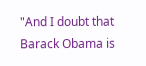"And I doubt that Barack Obama is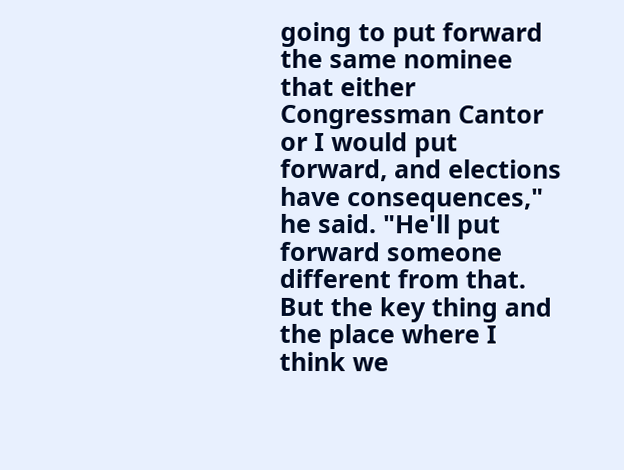going to put forward the same nominee that either Congressman Cantor or I would put forward, and elections have consequences," he said. "He'll put forward someone different from that. But the key thing and the place where I think we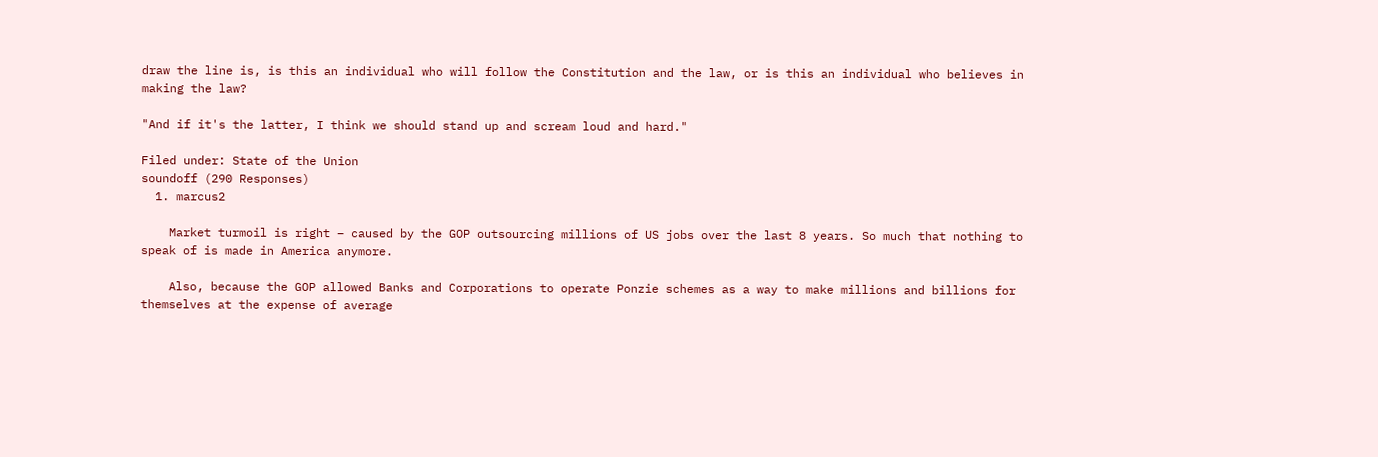draw the line is, is this an individual who will follow the Constitution and the law, or is this an individual who believes in making the law?

"And if it's the latter, I think we should stand up and scream loud and hard."

Filed under: State of the Union
soundoff (290 Responses)
  1. marcus2

    Market turmoil is right – caused by the GOP outsourcing millions of US jobs over the last 8 years. So much that nothing to speak of is made in America anymore.

    Also, because the GOP allowed Banks and Corporations to operate Ponzie schemes as a way to make millions and billions for themselves at the expense of average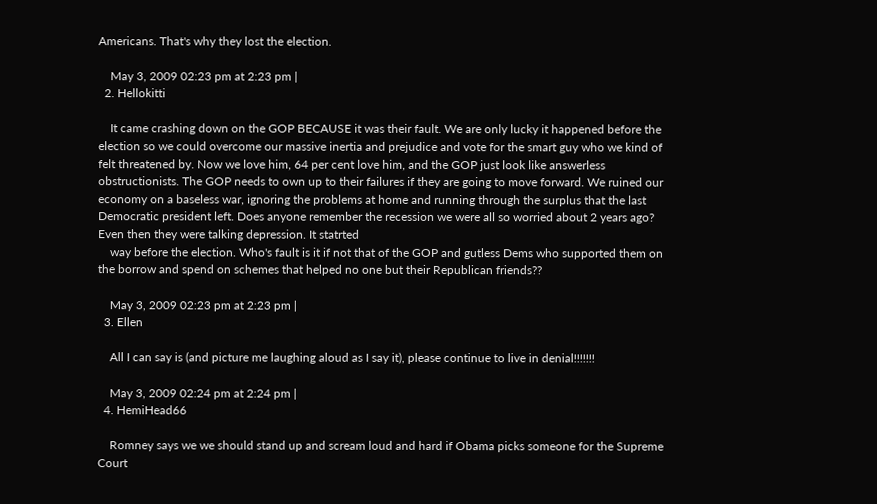Americans. That's why they lost the election.

    May 3, 2009 02:23 pm at 2:23 pm |
  2. Hellokitti

    It came crashing down on the GOP BECAUSE it was their fault. We are only lucky it happened before the election so we could overcome our massive inertia and prejudice and vote for the smart guy who we kind of felt threatened by. Now we love him, 64 per cent love him, and the GOP just look like answerless obstructionists. The GOP needs to own up to their failures if they are going to move forward. We ruined our economy on a baseless war, ignoring the problems at home and running through the surplus that the last Democratic president left. Does anyone remember the recession we were all so worried about 2 years ago? Even then they were talking depression. It statrted
    way before the election. Who's fault is it if not that of the GOP and gutless Dems who supported them on the borrow and spend on schemes that helped no one but their Republican friends??

    May 3, 2009 02:23 pm at 2:23 pm |
  3. Ellen

    All I can say is (and picture me laughing aloud as I say it), please continue to live in denial!!!!!!!

    May 3, 2009 02:24 pm at 2:24 pm |
  4. HemiHead66

    Romney says we we should stand up and scream loud and hard if Obama picks someone for the Supreme Court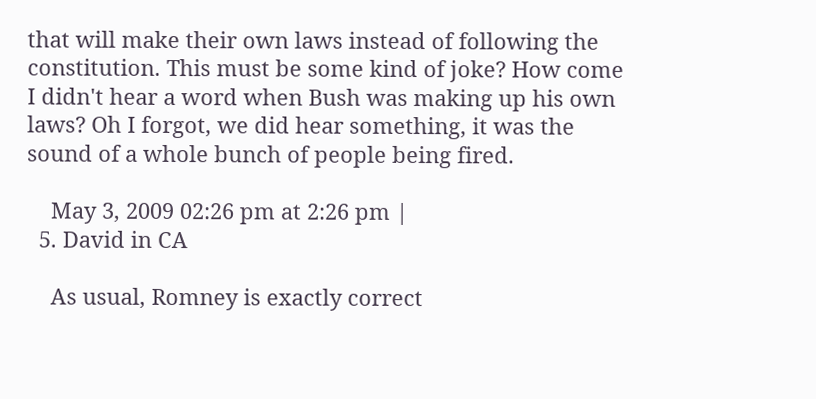that will make their own laws instead of following the constitution. This must be some kind of joke? How come I didn't hear a word when Bush was making up his own laws? Oh I forgot, we did hear something, it was the sound of a whole bunch of people being fired.

    May 3, 2009 02:26 pm at 2:26 pm |
  5. David in CA

    As usual, Romney is exactly correct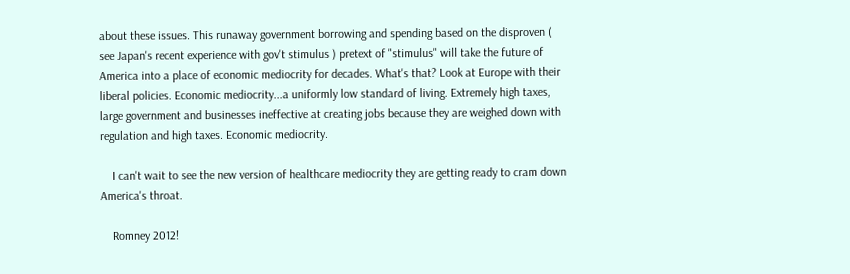about these issues. This runaway government borrowing and spending based on the disproven ( see Japan's recent experience with gov't stimulus ) pretext of "stimulus" will take the future of America into a place of economic mediocrity for decades. What's that? Look at Europe with their liberal policies. Economic mediocrity...a uniformly low standard of living. Extremely high taxes, large government and businesses ineffective at creating jobs because they are weighed down with regulation and high taxes. Economic mediocrity.

    I can't wait to see the new version of healthcare mediocrity they are getting ready to cram down America's throat.

    Romney 2012!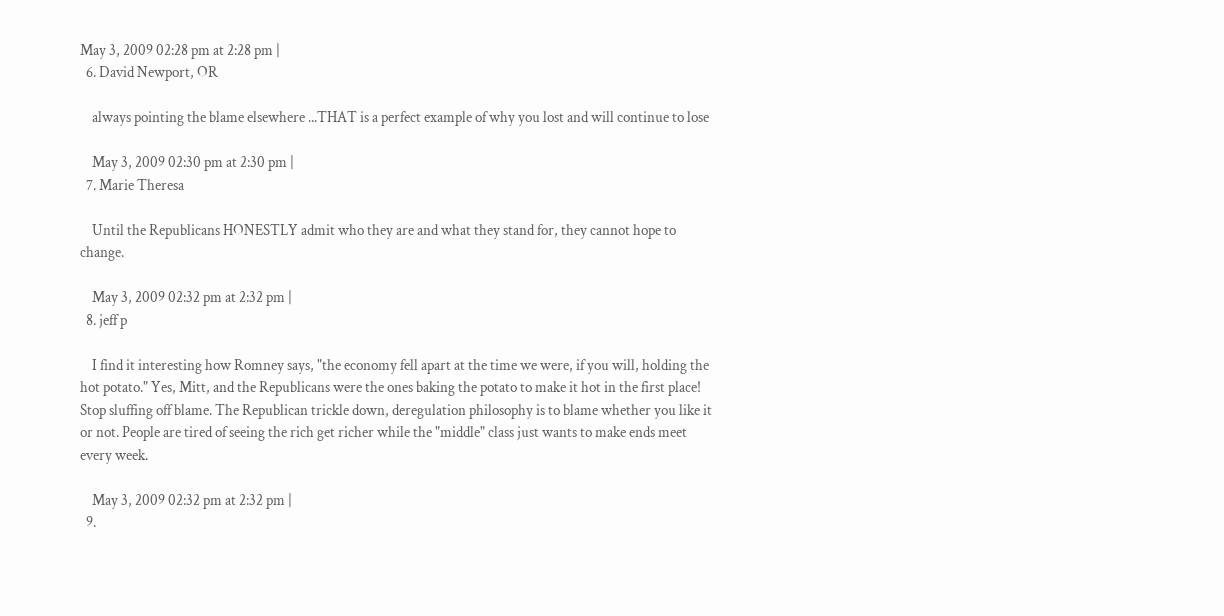May 3, 2009 02:28 pm at 2:28 pm |
  6. David Newport, OR

    always pointing the blame elsewhere ...THAT is a perfect example of why you lost and will continue to lose

    May 3, 2009 02:30 pm at 2:30 pm |
  7. Marie Theresa

    Until the Republicans HONESTLY admit who they are and what they stand for, they cannot hope to change.

    May 3, 2009 02:32 pm at 2:32 pm |
  8. jeff p

    I find it interesting how Romney says, "the economy fell apart at the time we were, if you will, holding the hot potato." Yes, Mitt, and the Republicans were the ones baking the potato to make it hot in the first place! Stop sluffing off blame. The Republican trickle down, deregulation philosophy is to blame whether you like it or not. People are tired of seeing the rich get richer while the "middle" class just wants to make ends meet every week.

    May 3, 2009 02:32 pm at 2:32 pm |
  9.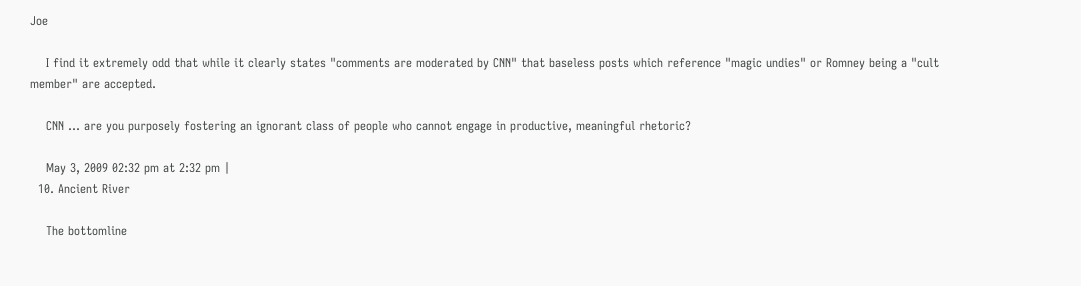Joe

    I find it extremely odd that while it clearly states "comments are moderated by CNN" that baseless posts which reference "magic undies" or Romney being a "cult member" are accepted.

    CNN ... are you purposely fostering an ignorant class of people who cannot engage in productive, meaningful rhetoric?

    May 3, 2009 02:32 pm at 2:32 pm |
  10. Ancient River

    The bottomline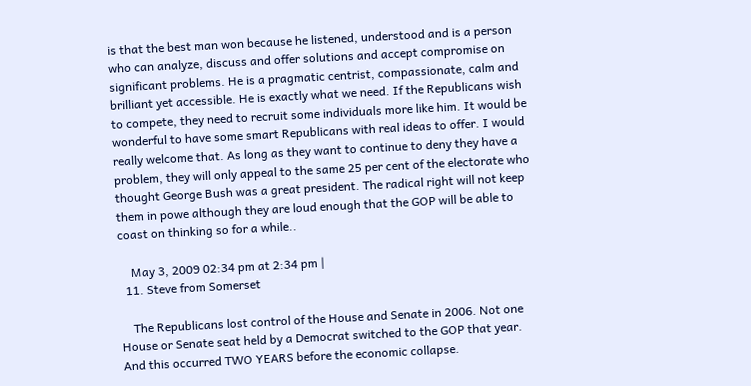is that the best man won because he listened, understood and is a person who can analyze, discuss and offer solutions and accept compromise on significant problems. He is a pragmatic centrist, compassionate, calm and brilliant yet accessible. He is exactly what we need. If the Republicans wish to compete, they need to recruit some individuals more like him. It would be wonderful to have some smart Republicans with real ideas to offer. I would really welcome that. As long as they want to continue to deny they have a problem, they will only appeal to the same 25 per cent of the electorate who thought George Bush was a great president. The radical right will not keep them in powe although they are loud enough that the GOP will be able to coast on thinking so for a while..

    May 3, 2009 02:34 pm at 2:34 pm |
  11. Steve from Somerset

    The Republicans lost control of the House and Senate in 2006. Not one House or Senate seat held by a Democrat switched to the GOP that year. And this occurred TWO YEARS before the economic collapse.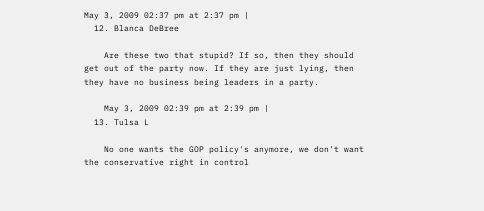May 3, 2009 02:37 pm at 2:37 pm |
  12. Blanca DeBree

    Are these two that stupid? If so, then they should get out of the party now. If they are just lying, then they have no business being leaders in a party.

    May 3, 2009 02:39 pm at 2:39 pm |
  13. Tulsa L

    No one wants the GOP policy's anymore, we don't want the conservative right in control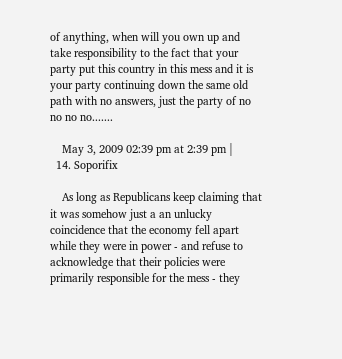of anything, when will you own up and take responsibility to the fact that your party put this country in this mess and it is your party continuing down the same old path with no answers, just the party of no no no no.......

    May 3, 2009 02:39 pm at 2:39 pm |
  14. Soporifix

    As long as Republicans keep claiming that it was somehow just a an unlucky coincidence that the economy fell apart while they were in power - and refuse to acknowledge that their policies were primarily responsible for the mess - they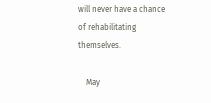will never have a chance of rehabilitating themselves.

    May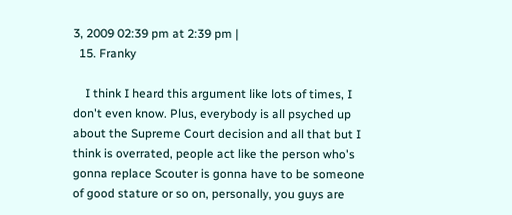3, 2009 02:39 pm at 2:39 pm |
  15. Franky

    I think I heard this argument like lots of times, I don't even know. Plus, everybody is all psyched up about the Supreme Court decision and all that but I think is overrated, people act like the person who's gonna replace Scouter is gonna have to be someone of good stature or so on, personally, you guys are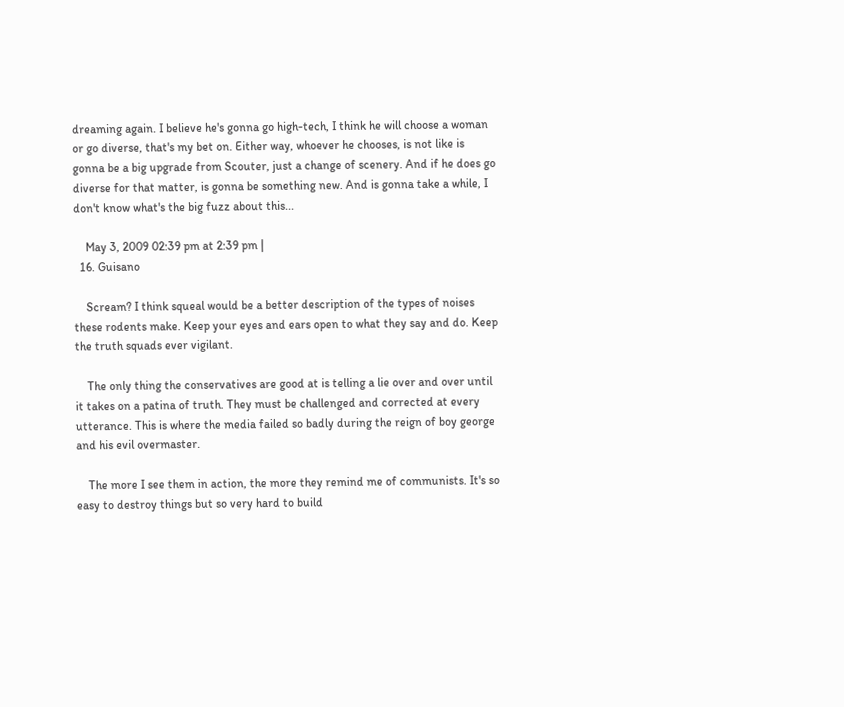dreaming again. I believe he's gonna go high-tech, I think he will choose a woman or go diverse, that's my bet on. Either way, whoever he chooses, is not like is gonna be a big upgrade from Scouter, just a change of scenery. And if he does go diverse for that matter, is gonna be something new. And is gonna take a while, I don't know what's the big fuzz about this...

    May 3, 2009 02:39 pm at 2:39 pm |
  16. Guisano

    Scream? I think squeal would be a better description of the types of noises these rodents make. Keep your eyes and ears open to what they say and do. Keep the truth squads ever vigilant.

    The only thing the conservatives are good at is telling a lie over and over until it takes on a patina of truth. They must be challenged and corrected at every utterance. This is where the media failed so badly during the reign of boy george and his evil overmaster.

    The more I see them in action, the more they remind me of communists. It's so easy to destroy things but so very hard to build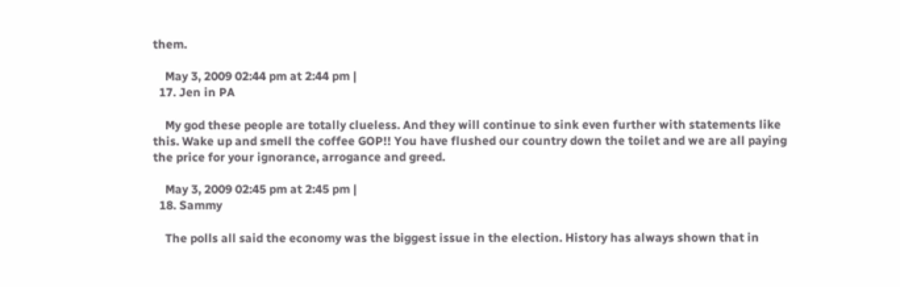them.

    May 3, 2009 02:44 pm at 2:44 pm |
  17. Jen in PA

    My god these people are totally clueless. And they will continue to sink even further with statements like this. Wake up and smell the coffee GOP!! You have flushed our country down the toilet and we are all paying the price for your ignorance, arrogance and greed.

    May 3, 2009 02:45 pm at 2:45 pm |
  18. Sammy

    The polls all said the economy was the biggest issue in the election. History has always shown that in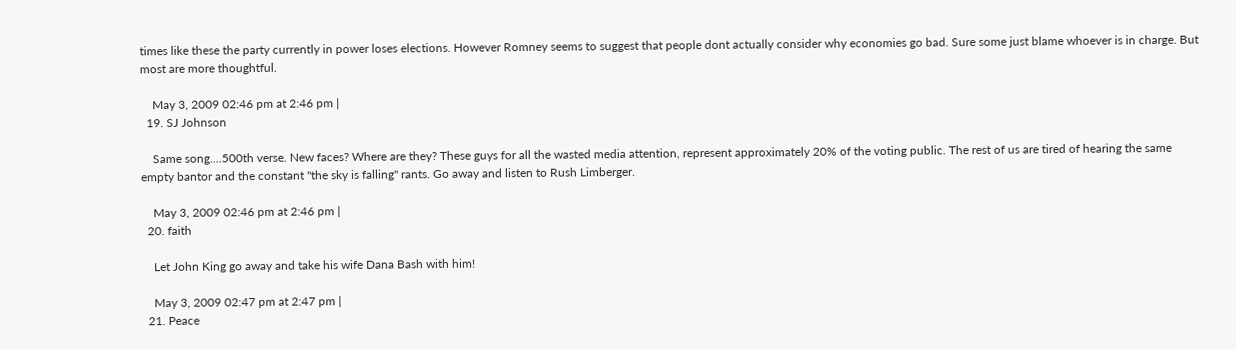times like these the party currently in power loses elections. However Romney seems to suggest that people dont actually consider why economies go bad. Sure some just blame whoever is in charge. But most are more thoughtful.

    May 3, 2009 02:46 pm at 2:46 pm |
  19. SJ Johnson

    Same song....500th verse. New faces? Where are they? These guys for all the wasted media attention, represent approximately 20% of the voting public. The rest of us are tired of hearing the same empty bantor and the constant "the sky is falling" rants. Go away and listen to Rush Limberger.

    May 3, 2009 02:46 pm at 2:46 pm |
  20. faith

    Let John King go away and take his wife Dana Bash with him!

    May 3, 2009 02:47 pm at 2:47 pm |
  21. Peace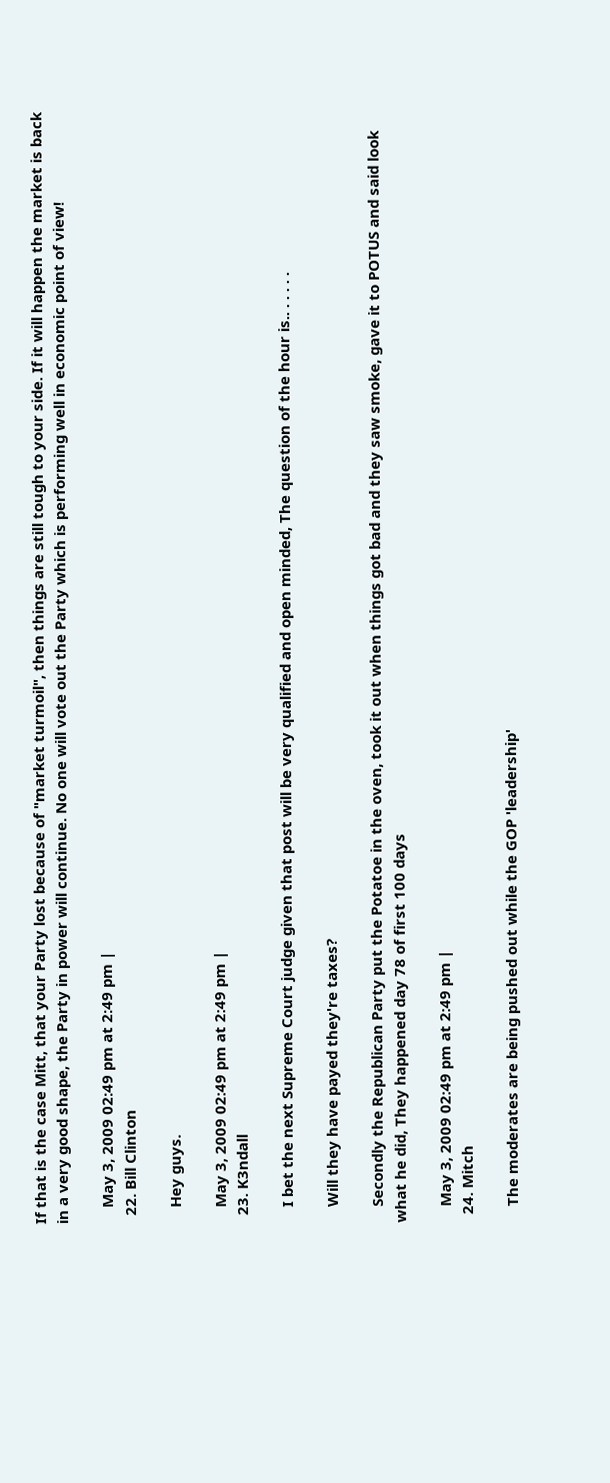If that is the case Mitt, that your Party lost because of "market turmoil", then things are still tough to your side. If it will happen the market is back in a very good shape, the Party in power will continue. No one will vote out the Party which is performing well in economic point of view!

    May 3, 2009 02:49 pm at 2:49 pm |
  22. Bill Clinton

    Hey guys.

    May 3, 2009 02:49 pm at 2:49 pm |
  23. K3ndall

    I bet the next Supreme Court judge given that post will be very qualified and open minded, The question of the hour is.. . . . . .

    Will they have payed they're taxes?

    Secondly the Republican Party put the Potatoe in the oven, took it out when things got bad and they saw smoke, gave it to POTUS and said look what he did, They happened day 78 of first 100 days

    May 3, 2009 02:49 pm at 2:49 pm |
  24. Mitch

    The moderates are being pushed out while the GOP 'leadership'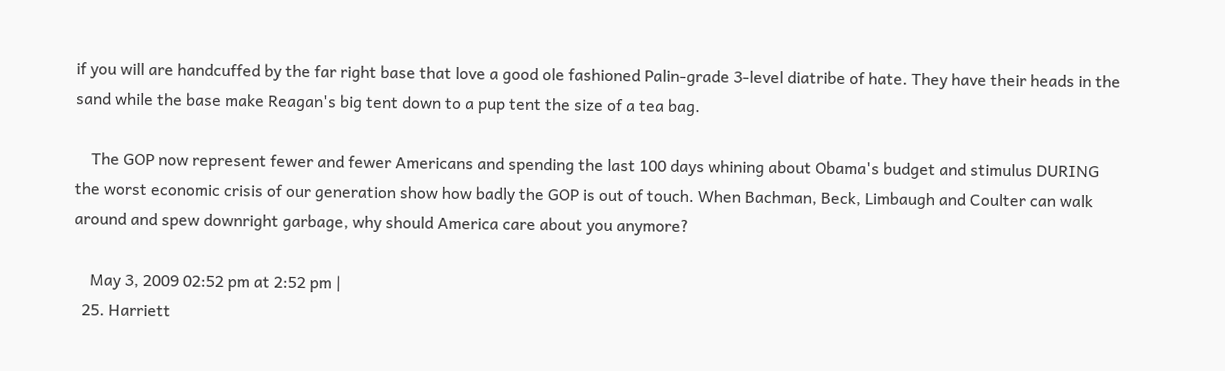if you will are handcuffed by the far right base that love a good ole fashioned Palin-grade 3-level diatribe of hate. They have their heads in the sand while the base make Reagan's big tent down to a pup tent the size of a tea bag.

    The GOP now represent fewer and fewer Americans and spending the last 100 days whining about Obama's budget and stimulus DURING the worst economic crisis of our generation show how badly the GOP is out of touch. When Bachman, Beck, Limbaugh and Coulter can walk around and spew downright garbage, why should America care about you anymore?

    May 3, 2009 02:52 pm at 2:52 pm |
  25. Harriett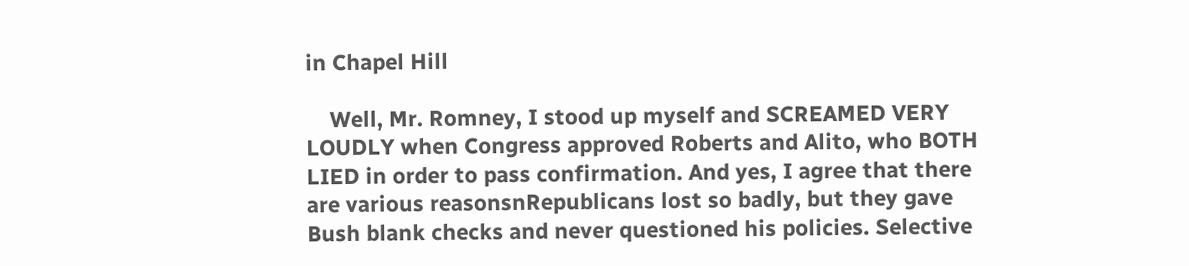in Chapel Hill

    Well, Mr. Romney, I stood up myself and SCREAMED VERY LOUDLY when Congress approved Roberts and Alito, who BOTH LIED in order to pass confirmation. And yes, I agree that there are various reasonsnRepublicans lost so badly, but they gave Bush blank checks and never questioned his policies. Selective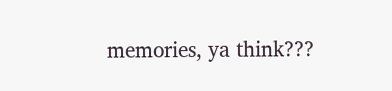memories, ya think???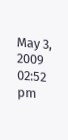May 3, 2009 02:52 pm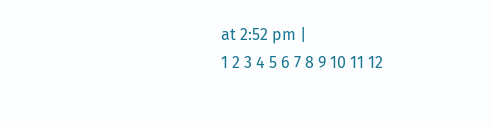at 2:52 pm |
1 2 3 4 5 6 7 8 9 10 11 12